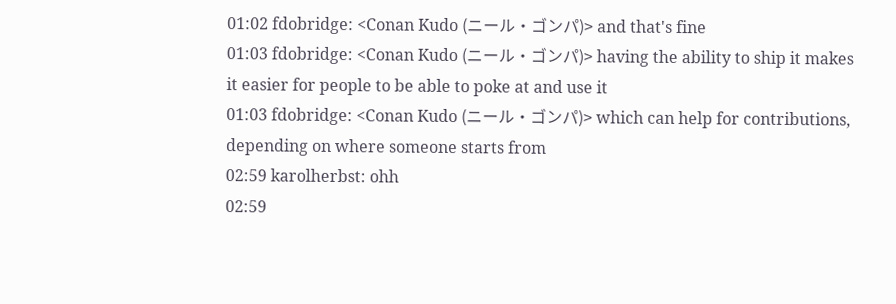01:02 fdobridge: <Conan Kudo (ニール・ゴンパ)> and that's fine
01:03 fdobridge: <Conan Kudo (ニール・ゴンパ)> having the ability to ship it makes it easier for people to be able to poke at and use it
01:03 fdobridge: <Conan Kudo (ニール・ゴンパ)> which can help for contributions, depending on where someone starts from
02:59 karolherbst: ohh
02:59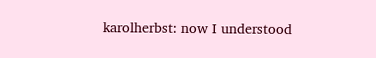karolherbst: now I understood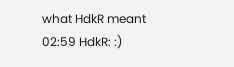what HdkR meant
02:59 HdkR: :)